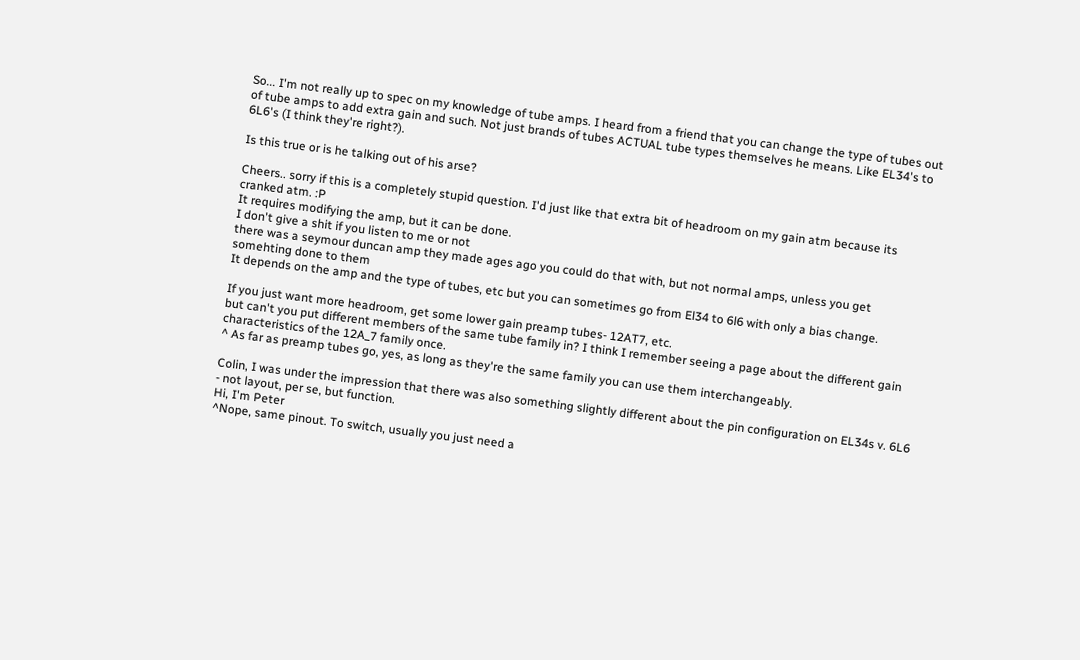So... I'm not really up to spec on my knowledge of tube amps. I heard from a friend that you can change the type of tubes out of tube amps to add extra gain and such. Not just brands of tubes ACTUAL tube types themselves he means. Like EL34's to 6L6's (I think they're right?).

Is this true or is he talking out of his arse?

Cheers.. sorry if this is a completely stupid question. I'd just like that extra bit of headroom on my gain atm because its cranked atm. :P
It requires modifying the amp, but it can be done.
I don't give a shit if you listen to me or not
there was a seymour duncan amp they made ages ago you could do that with, but not normal amps, unless you get somehting done to them
It depends on the amp and the type of tubes, etc but you can sometimes go from El34 to 6l6 with only a bias change.

If you just want more headroom, get some lower gain preamp tubes- 12AT7, etc.
but can't you put different members of the same tube family in? I think I remember seeing a page about the different gain characteristics of the 12A_7 family once.
^ As far as preamp tubes go, yes, as long as they're the same family you can use them interchangeably.

Colin, I was under the impression that there was also something slightly different about the pin configuration on EL34s v. 6L6 - not layout, per se, but function.
Hi, I'm Peter
^Nope, same pinout. To switch, usually you just need a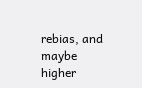rebias, and maybe higher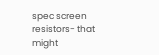spec screen resistors- that might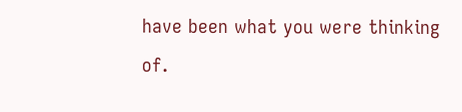have been what you were thinking of.